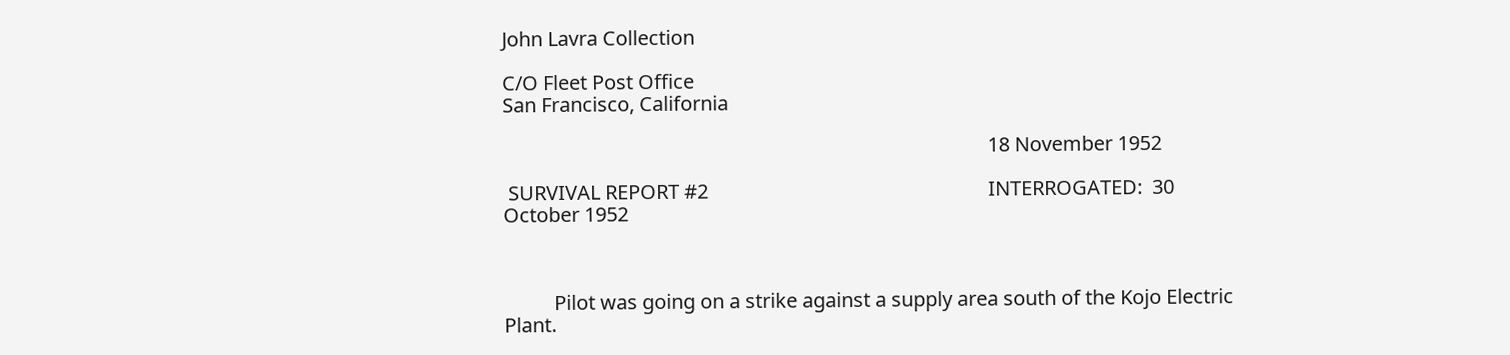John Lavra Collection

C/O Fleet Post Office
San Francisco, California

                                                                                                 18 November 1952

 SURVIVAL REPORT #2                                                        INTERROGATED:  30 October 1952



          Pilot was going on a strike against a supply area south of the Kojo Electric Plant.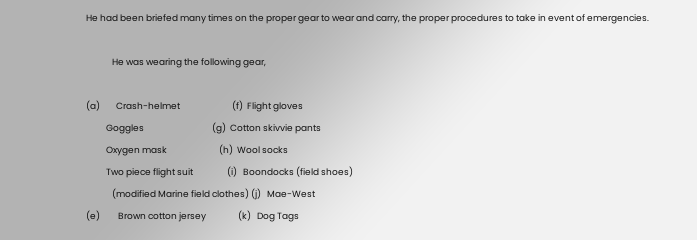He had been briefed many times on the proper gear to wear and carry, the proper procedures to take in event of emergencies.

             He was wearing the following gear,

(a)        Crash-helmet                          (f)  Flight gloves
          Goggles                                  (g)  Cotton skivvie pants
          Oxygen mask                          (h)  Wool socks
          Two piece flight suit                 (i)   Boondocks (field shoes)
             (modified Marine field clothes) (j)   Mae-West
(e)         Brown cotton jersey                (k)   Dog Tags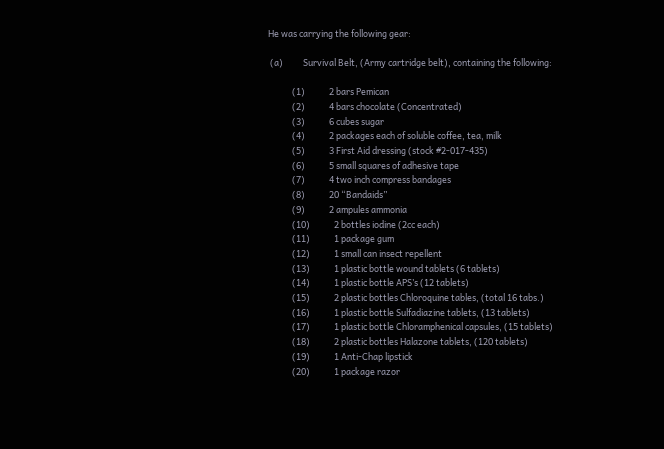He was carrying the following gear:

 (a)          Survival Belt, (Army cartridge belt), containing the following:

            (1)            2 bars Pemican
            (2)            4 bars chocolate (Concentrated)
            (3)            6 cubes sugar
            (4)            2 packages each of soluble coffee, tea, milk
            (5)            3 First Aid dressing (stock #2-017-435)
            (6)            5 small squares of adhesive tape
            (7)            4 two inch compress bandages
            (8)            20 “Bandaids”
            (9)            2 ampules ammonia
            (10)            2 bottles iodine (2cc each)
            (11)            1 package gum
            (12)            1 small can insect repellent
            (13)            1 plastic bottle wound tablets (6 tablets)
            (14)            1 plastic bottle APS’s (12 tablets)
            (15)            2 plastic bottles Chloroquine tables, (total 16 tabs.)
            (16)            1 plastic bottle Sulfadiazine tablets, (13 tablets)
            (17)            1 plastic bottle Chloramphenical capsules, (15 tablets)
            (18)            2 plastic bottles Halazone tablets, (120 tablets)
            (19)            1 Anti-Chap lipstick
            (20)            1 package razor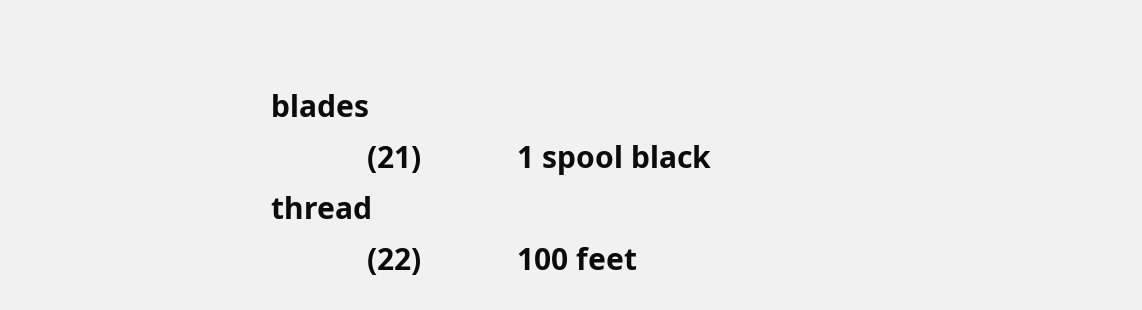blades
            (21)            1 spool black thread
            (22)            100 feet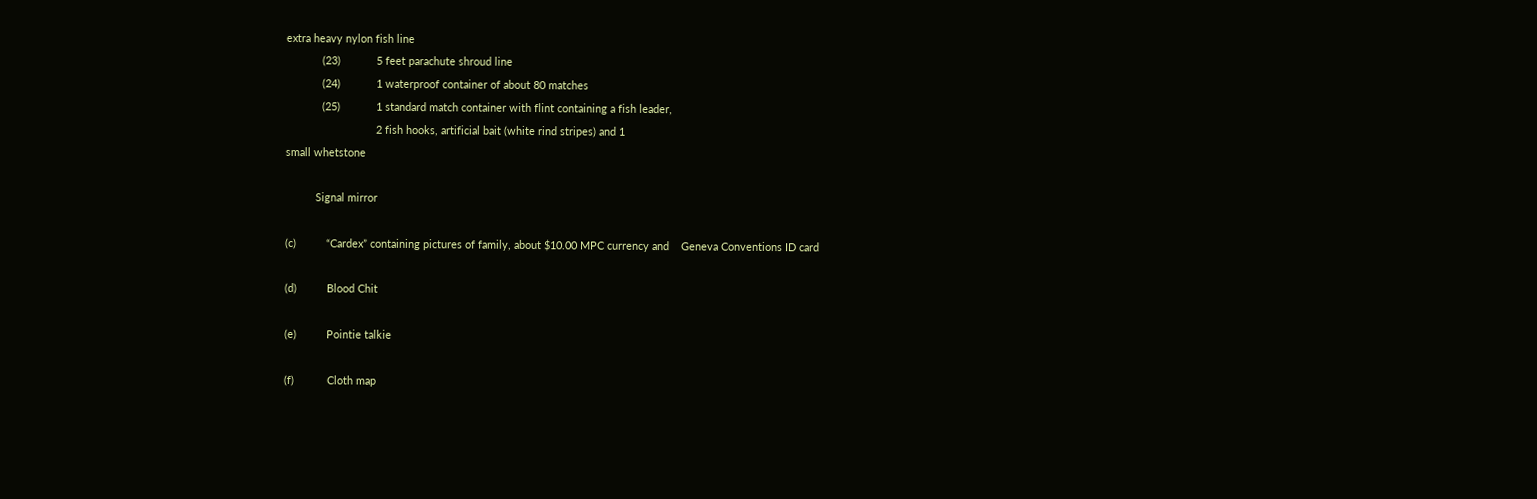extra heavy nylon fish line
            (23)            5 feet parachute shroud line
            (24)            1 waterproof container of about 80 matches
            (25)            1 standard match container with flint containing a fish leader,
                              2 fish hooks, artificial bait (white rind stripes) and 1
small whetstone

          Signal mirror

(c)          “Cardex” containing pictures of family, about $10.00 MPC currency and    Geneva Conventions ID card

(d)          Blood Chit

(e)          Pointie talkie

(f)           Cloth map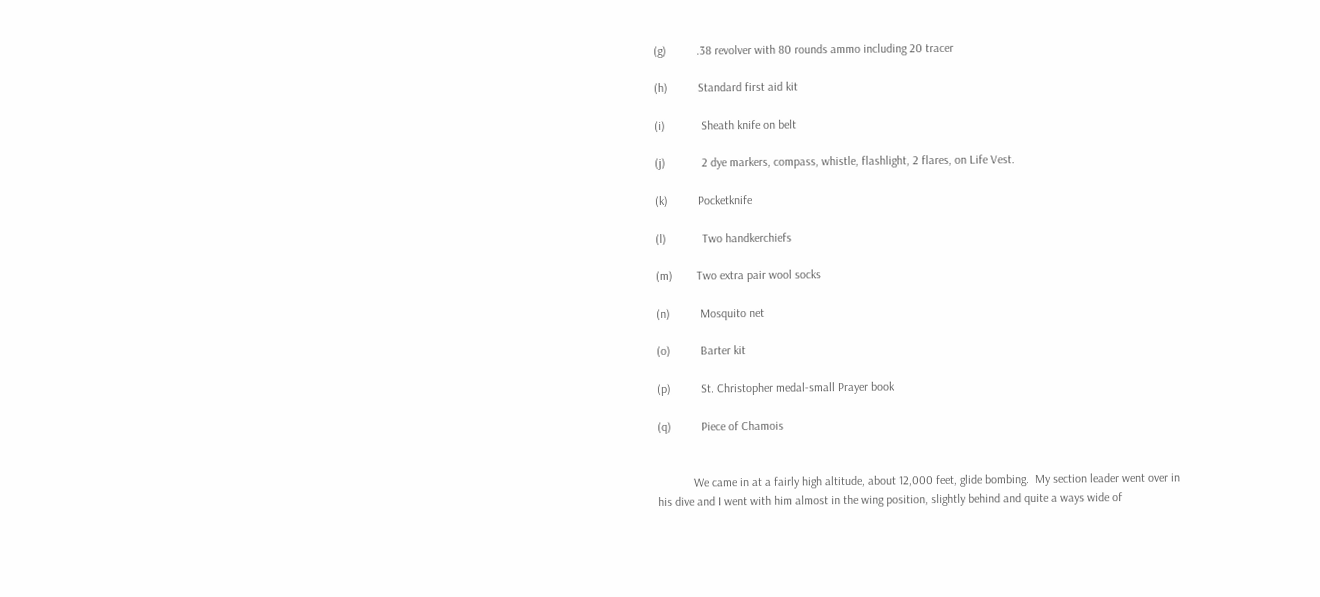(g)          .38 revolver with 80 rounds ammo including 20 tracer

(h)          Standard first aid kit

(i)            Sheath knife on belt

(j)            2 dye markers, compass, whistle, flashlight, 2 flares, on Life Vest.

(k)          Pocketknife

(l)            Two handkerchiefs

(m)        Two extra pair wool socks

(n)          Mosquito net

(o)          Barter kit

(p)          St. Christopher medal-small Prayer book

(q)          Piece of Chamois


            We came in at a fairly high altitude, about 12,000 feet, glide bombing.  My section leader went over in his dive and I went with him almost in the wing position, slightly behind and quite a ways wide of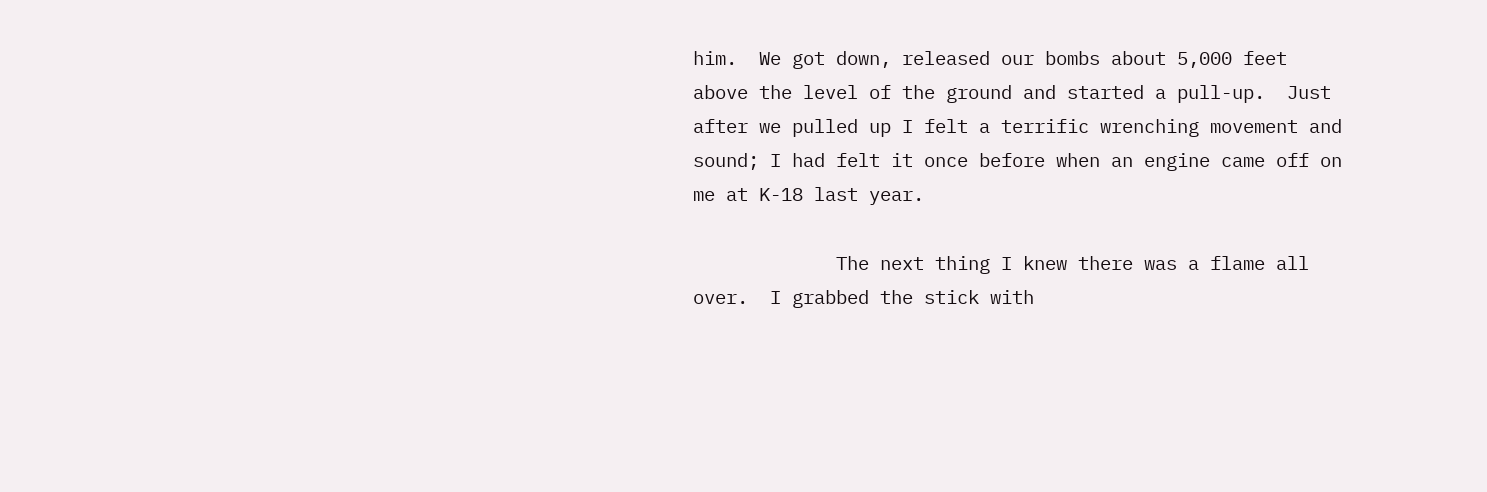him.  We got down, released our bombs about 5,000 feet above the level of the ground and started a pull-up.  Just after we pulled up I felt a terrific wrenching movement and sound; I had felt it once before when an engine came off on me at K-18 last year.

             The next thing I knew there was a flame all over.  I grabbed the stick with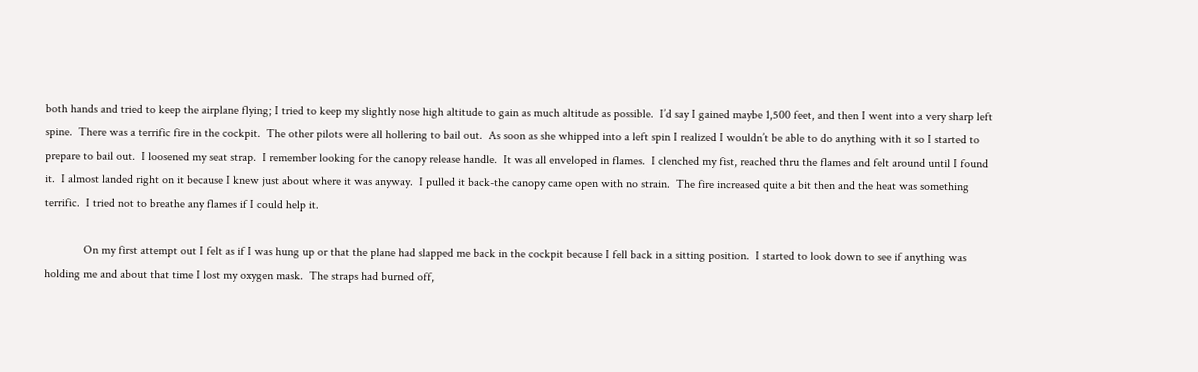both hands and tried to keep the airplane flying; I tried to keep my slightly nose high altitude to gain as much altitude as possible.  I’d say I gained maybe 1,500 feet, and then I went into a very sharp left spine.  There was a terrific fire in the cockpit.  The other pilots were all hollering to bail out.  As soon as she whipped into a left spin I realized I wouldn’t be able to do anything with it so I started to prepare to bail out.  I loosened my seat strap.  I remember looking for the canopy release handle.  It was all enveloped in flames.  I clenched my fist, reached thru the flames and felt around until I found it.  I almost landed right on it because I knew just about where it was anyway.  I pulled it back-the canopy came open with no strain.  The fire increased quite a bit then and the heat was something terrific.  I tried not to breathe any flames if I could help it.

             On my first attempt out I felt as if I was hung up or that the plane had slapped me back in the cockpit because I fell back in a sitting position.  I started to look down to see if anything was holding me and about that time I lost my oxygen mask.  The straps had burned off,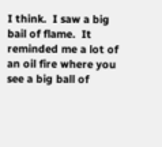I think.  I saw a big bail of flame.  It reminded me a lot of an oil fire where you see a big ball of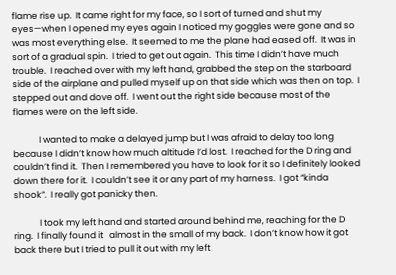flame rise up.  It came right for my face, so I sort of turned and shut my eyes—when I opened my eyes again I noticed my goggles were gone and so was most everything else.  It seemed to me the plane had eased off.  It was in sort of a gradual spin.  I tried to get out again.  This time I didn’t have much trouble.  I reached over with my left hand, grabbed the step on the starboard side of the airplane and pulled myself up on that side which was then on top.  I stepped out and dove off.  I went out the right side because most of the flames were on the left side.

             I wanted to make a delayed jump but I was afraid to delay too long because I didn’t know how much altitude I’d lost.  I reached for the D ring and couldn’t find it.  Then I remembered you have to look for it so I definitely looked down there for it.  I couldn’t see it or any part of my harness.  I got “kinda shook”.  I really got panicky then.

             I took my left hand and started around behind me, reaching for the D ring.  I finally found it   almost in the small of my back.  I don’t know how it got back there but I tried to pull it out with my left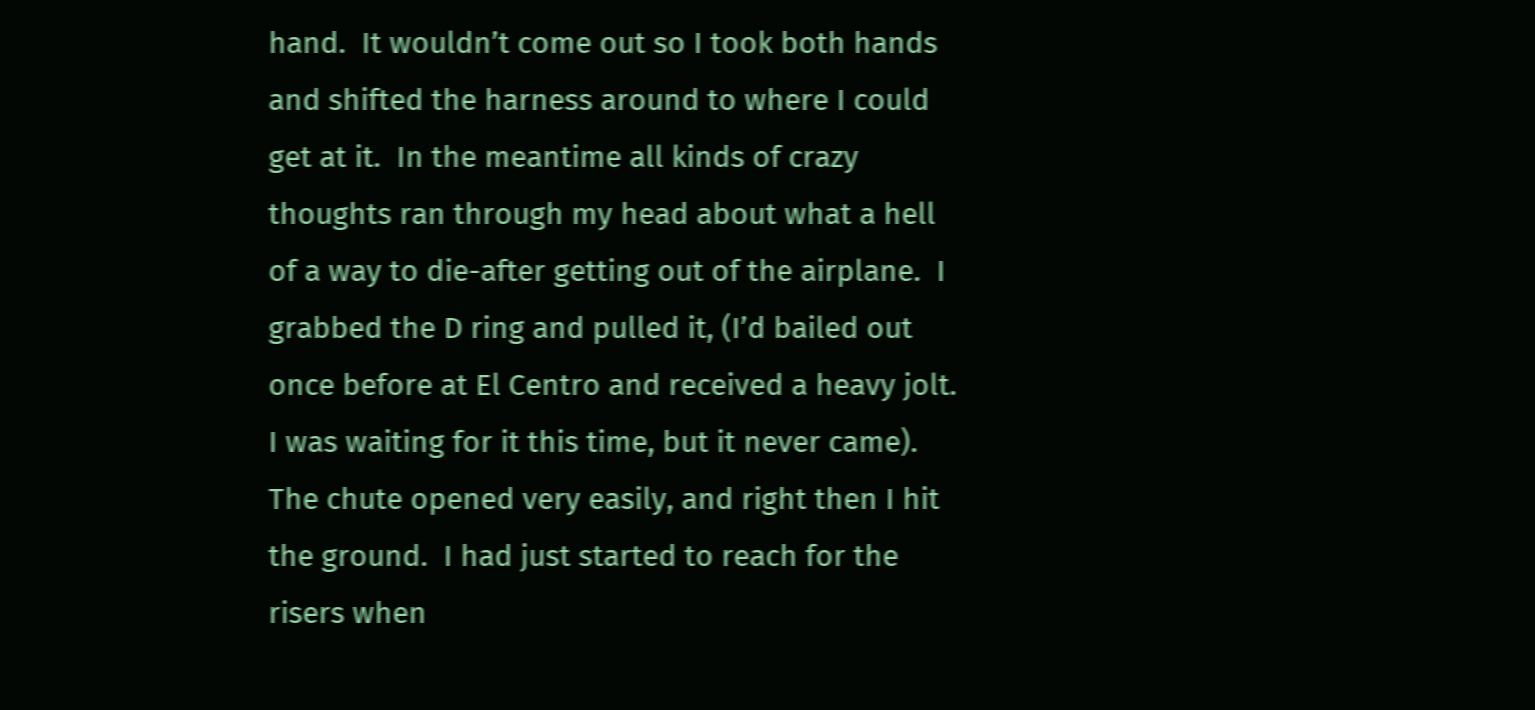hand.  It wouldn’t come out so I took both hands and shifted the harness around to where I could get at it.  In the meantime all kinds of crazy thoughts ran through my head about what a hell of a way to die-after getting out of the airplane.  I grabbed the D ring and pulled it, (I’d bailed out once before at El Centro and received a heavy jolt.  I was waiting for it this time, but it never came).  The chute opened very easily, and right then I hit the ground.  I had just started to reach for the risers when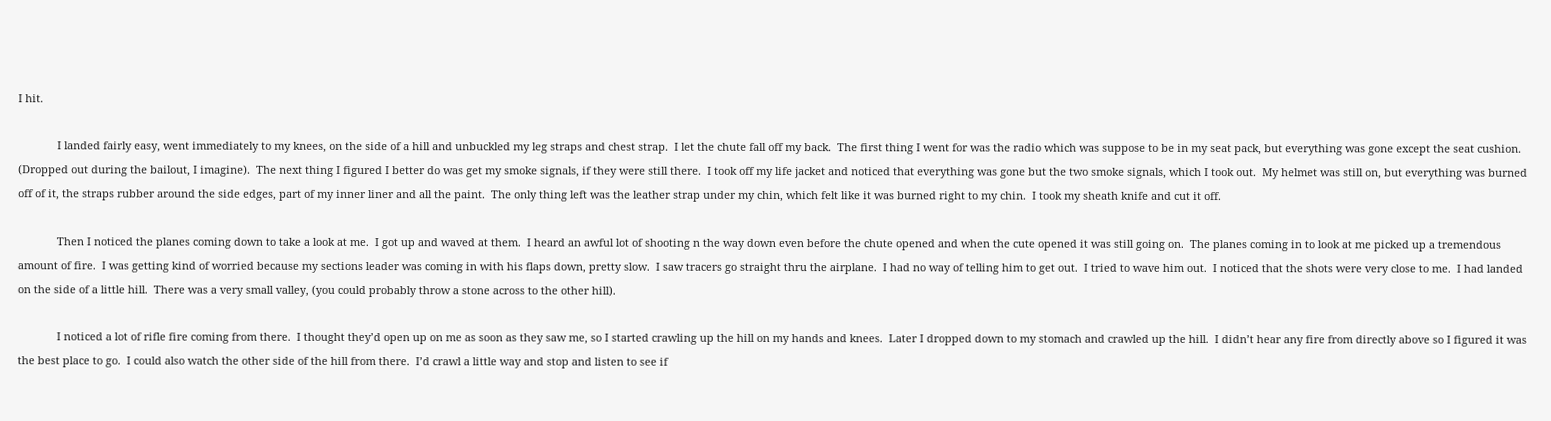I hit.

             I landed fairly easy, went immediately to my knees, on the side of a hill and unbuckled my leg straps and chest strap.  I let the chute fall off my back.  The first thing I went for was the radio which was suppose to be in my seat pack, but everything was gone except the seat cushion.  (Dropped out during the bailout, I imagine).  The next thing I figured I better do was get my smoke signals, if they were still there.  I took off my life jacket and noticed that everything was gone but the two smoke signals, which I took out.  My helmet was still on, but everything was burned off of it, the straps rubber around the side edges, part of my inner liner and all the paint.  The only thing left was the leather strap under my chin, which felt like it was burned right to my chin.  I took my sheath knife and cut it off.

             Then I noticed the planes coming down to take a look at me.  I got up and waved at them.  I heard an awful lot of shooting n the way down even before the chute opened and when the cute opened it was still going on.  The planes coming in to look at me picked up a tremendous amount of fire.  I was getting kind of worried because my sections leader was coming in with his flaps down, pretty slow.  I saw tracers go straight thru the airplane.  I had no way of telling him to get out.  I tried to wave him out.  I noticed that the shots were very close to me.  I had landed on the side of a little hill.  There was a very small valley, (you could probably throw a stone across to the other hill).

             I noticed a lot of rifle fire coming from there.  I thought they’d open up on me as soon as they saw me, so I started crawling up the hill on my hands and knees.  Later I dropped down to my stomach and crawled up the hill.  I didn’t hear any fire from directly above so I figured it was the best place to go.  I could also watch the other side of the hill from there.  I’d crawl a little way and stop and listen to see if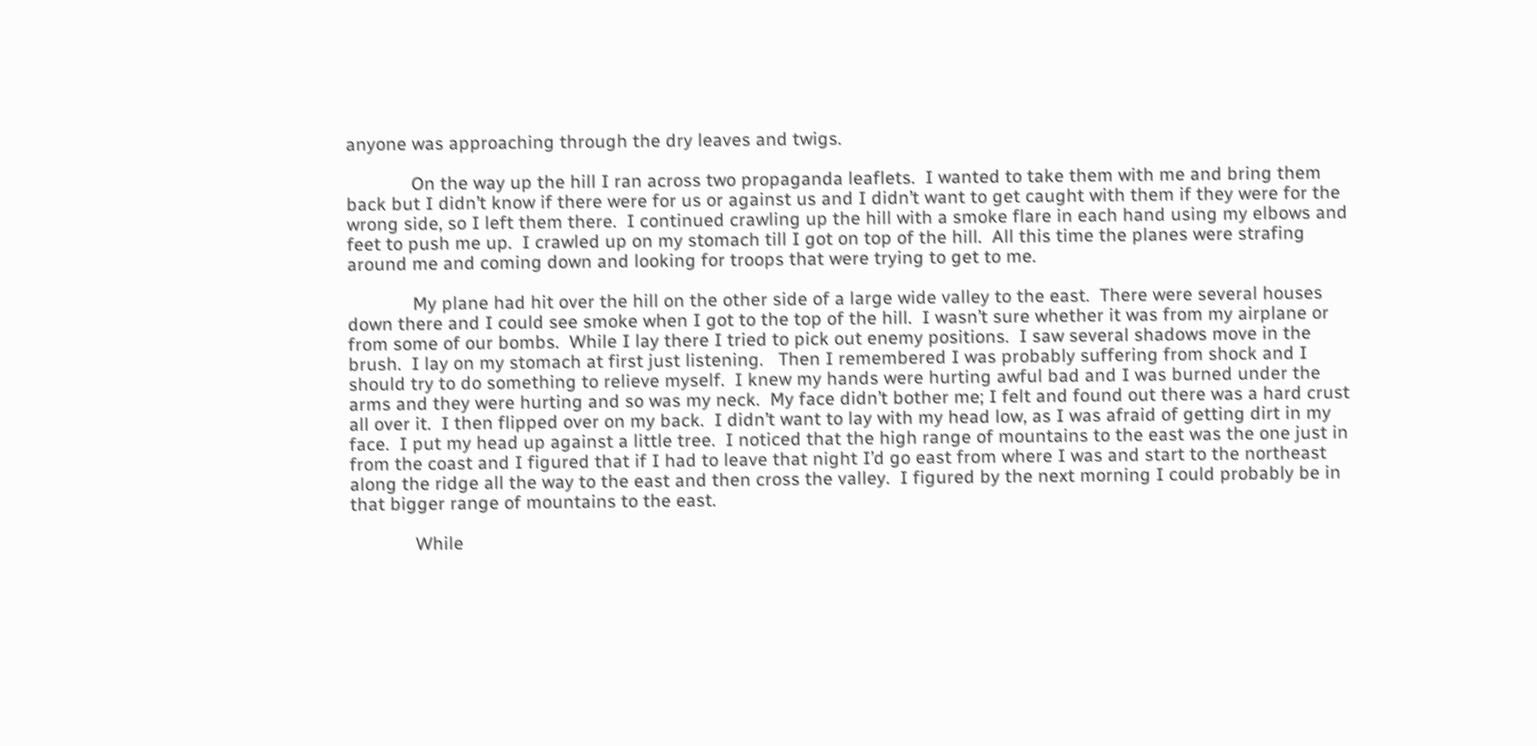anyone was approaching through the dry leaves and twigs.

             On the way up the hill I ran across two propaganda leaflets.  I wanted to take them with me and bring them back but I didn’t know if there were for us or against us and I didn’t want to get caught with them if they were for the wrong side, so I left them there.  I continued crawling up the hill with a smoke flare in each hand using my elbows and feet to push me up.  I crawled up on my stomach till I got on top of the hill.  All this time the planes were strafing around me and coming down and looking for troops that were trying to get to me.

             My plane had hit over the hill on the other side of a large wide valley to the east.  There were several houses down there and I could see smoke when I got to the top of the hill.  I wasn’t sure whether it was from my airplane or from some of our bombs.  While I lay there I tried to pick out enemy positions.  I saw several shadows move in the brush.  I lay on my stomach at first just listening.   Then I remembered I was probably suffering from shock and I should try to do something to relieve myself.  I knew my hands were hurting awful bad and I was burned under the arms and they were hurting and so was my neck.  My face didn’t bother me; I felt and found out there was a hard crust all over it.  I then flipped over on my back.  I didn’t want to lay with my head low, as I was afraid of getting dirt in my face.  I put my head up against a little tree.  I noticed that the high range of mountains to the east was the one just in from the coast and I figured that if I had to leave that night I’d go east from where I was and start to the northeast along the ridge all the way to the east and then cross the valley.  I figured by the next morning I could probably be in that bigger range of mountains to the east.

             While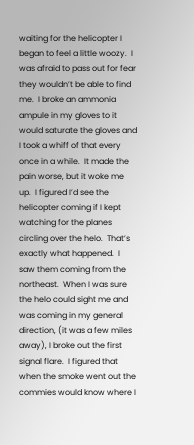waiting for the helicopter I began to feel a little woozy.  I was afraid to pass out for fear they wouldn’t be able to find me.  I broke an ammonia ampule in my gloves to it would saturate the gloves and I took a whiff of that every once in a while.  It made the pain worse, but it woke me up.  I figured I’d see the helicopter coming if I kept watching for the planes circling over the helo.  That’s exactly what happened.  I saw them coming from the northeast.  When I was sure the helo could sight me and was coming in my general direction, (it was a few miles away), I broke out the first signal flare.  I figured that when the smoke went out the commies would know where I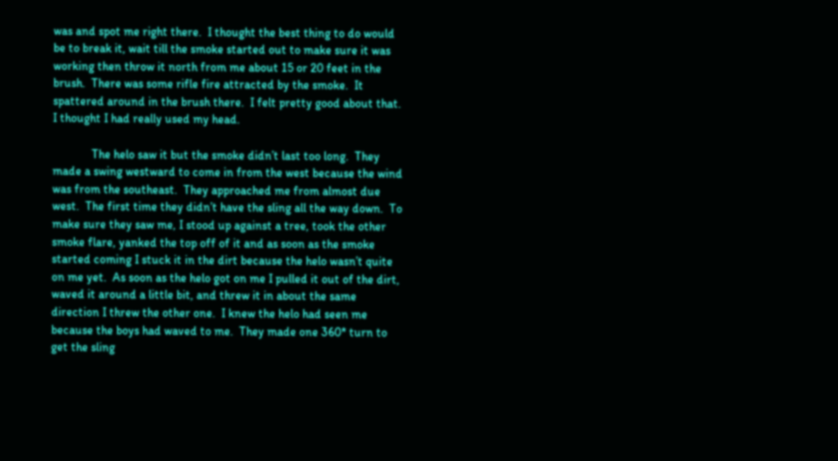was and spot me right there.  I thought the best thing to do would be to break it, wait till the smoke started out to make sure it was working then throw it north from me about 15 or 20 feet in the brush.  There was some rifle fire attracted by the smoke.  It spattered around in the brush there.  I felt pretty good about that.  I thought I had really used my head.

             The helo saw it but the smoke didn’t last too long.  They made a swing westward to come in from the west because the wind was from the southeast.  They approached me from almost due west.  The first time they didn’t have the sling all the way down.  To make sure they saw me, I stood up against a tree, took the other smoke flare, yanked the top off of it and as soon as the smoke started coming I stuck it in the dirt because the helo wasn’t quite on me yet.  As soon as the helo got on me I pulled it out of the dirt, waved it around a little bit, and threw it in about the same direction I threw the other one.  I knew the helo had seen me because the boys had waved to me.  They made one 360* turn to get the sling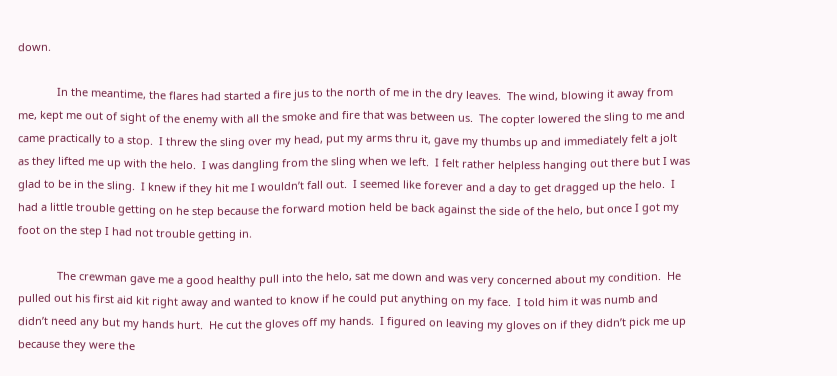down.

             In the meantime, the flares had started a fire jus to the north of me in the dry leaves.  The wind, blowing it away from me, kept me out of sight of the enemy with all the smoke and fire that was between us.  The copter lowered the sling to me and came practically to a stop.  I threw the sling over my head, put my arms thru it, gave my thumbs up and immediately felt a jolt as they lifted me up with the helo.  I was dangling from the sling when we left.  I felt rather helpless hanging out there but I was glad to be in the sling.  I knew if they hit me I wouldn’t fall out.  I seemed like forever and a day to get dragged up the helo.  I had a little trouble getting on he step because the forward motion held be back against the side of the helo, but once I got my foot on the step I had not trouble getting in.

             The crewman gave me a good healthy pull into the helo, sat me down and was very concerned about my condition.  He pulled out his first aid kit right away and wanted to know if he could put anything on my face.  I told him it was numb and didn’t need any but my hands hurt.  He cut the gloves off my hands.  I figured on leaving my gloves on if they didn’t pick me up because they were the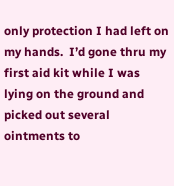only protection I had left on my hands.  I’d gone thru my first aid kit while I was lying on the ground and picked out several ointments to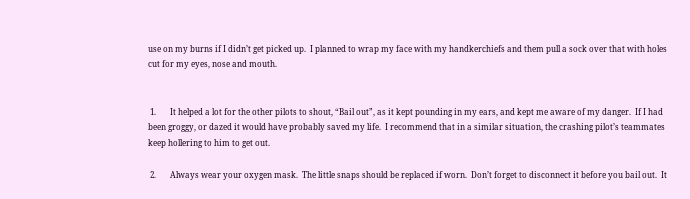use on my burns if I didn’t get picked up.  I planned to wrap my face with my handkerchiefs and them pull a sock over that with holes cut for my eyes, nose and mouth.


 1.       It helped a lot for the other pilots to shout, “Bail out”, as it kept pounding in my ears, and kept me aware of my danger.  If I had been groggy, or dazed it would have probably saved my life.  I recommend that in a similar situation, the crashing pilot’s teammates keep hollering to him to get out.

 2.       Always wear your oxygen mask.  The little snaps should be replaced if worn.  Don’t forget to disconnect it before you bail out.  It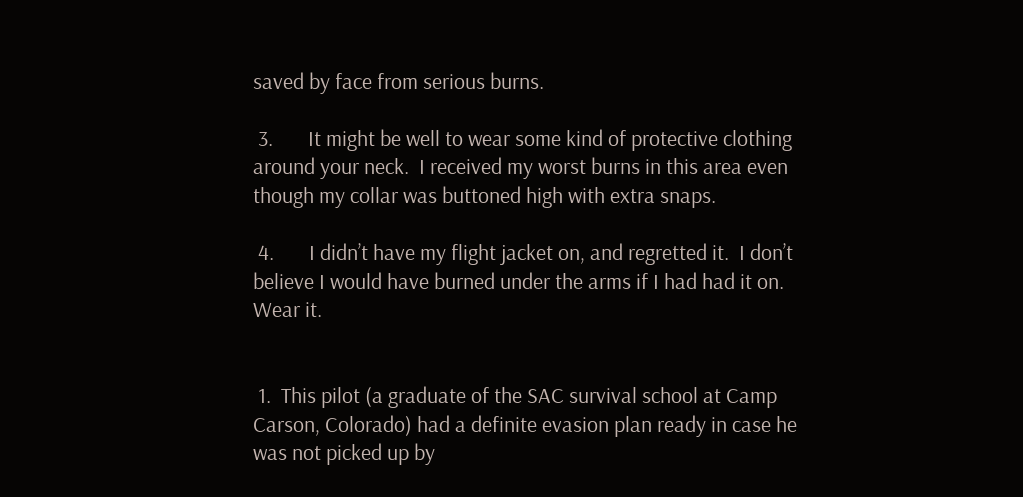saved by face from serious burns.

 3.       It might be well to wear some kind of protective clothing around your neck.  I received my worst burns in this area even though my collar was buttoned high with extra snaps.

 4.       I didn’t have my flight jacket on, and regretted it.  I don’t believe I would have burned under the arms if I had had it on.  Wear it.


 1.  This pilot (a graduate of the SAC survival school at Camp Carson, Colorado) had a definite evasion plan ready in case he was not picked up by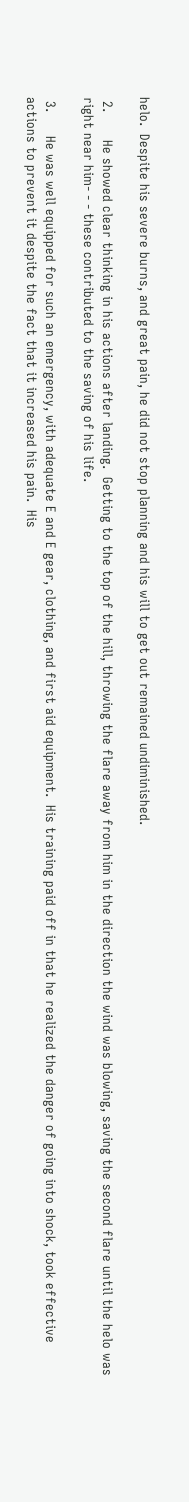helo.  Despite his severe burns, and great pain, he did not stop planning and his will to get out remained undiminished.

 2.       He showed clear thinking in his actions after landing.  Getting to the top of the hill, throwing the flare away from him in the direction the wind was blowing, saving the second flare until the helo was right near him- - - these contributed to the saving of his life.

 3.      He was well equipped for such an emergency, with adequate E and E gear, clothing, and first aid equipment.  His training paid off in that he realized the danger of going into shock, took effective actions to prevent it despite the fact that it increased his pain.  His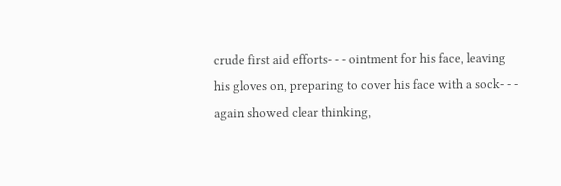crude first aid efforts- - - ointment for his face, leaving his gloves on, preparing to cover his face with a sock- - - again showed clear thinking,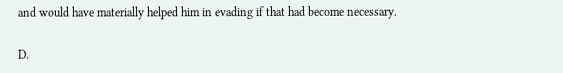and would have materially helped him in evading if that had become necessary.

D.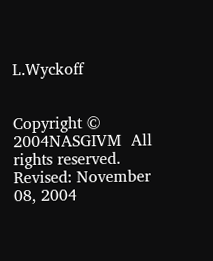L.Wyckoff


Copyright © 2004NASGIVM  All rights reserved.
Revised: November 08, 2004